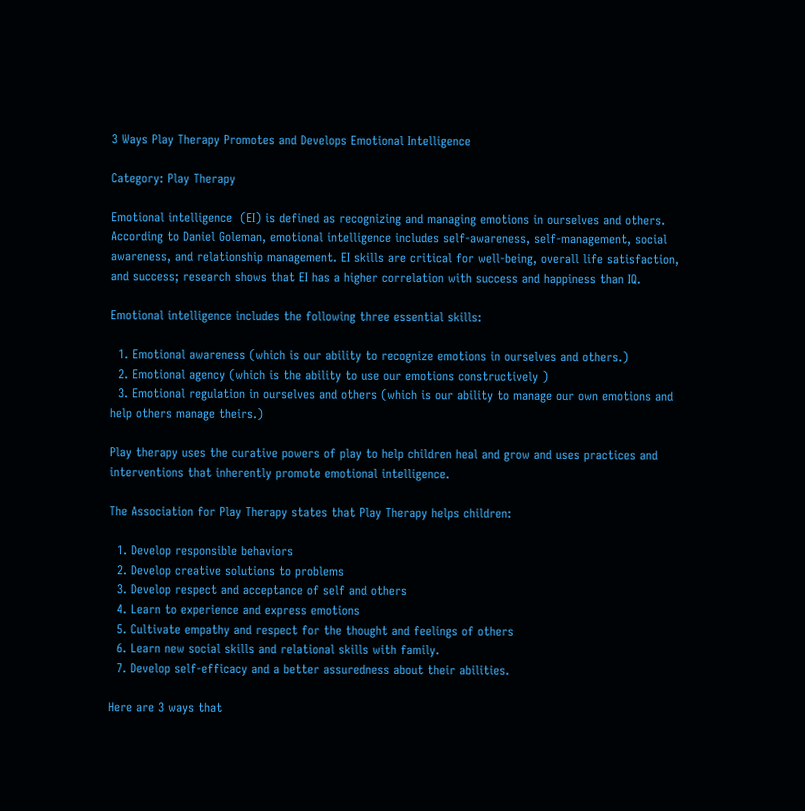3 Ways Play Therapy Promotes and Develops Emotional Intelligence

Category: Play Therapy

Emotional intelligence  (EI) is defined as recognizing and managing emotions in ourselves and others. According to Daniel Goleman, emotional intelligence includes self-awareness, self-management, social awareness, and relationship management. EI skills are critical for well-being, overall life satisfaction, and success; research shows that EI has a higher correlation with success and happiness than IQ.

Emotional intelligence includes the following three essential skills:

  1. Emotional awareness (which is our ability to recognize emotions in ourselves and others.)
  2. Emotional agency (which is the ability to use our emotions constructively )
  3. Emotional regulation in ourselves and others (which is our ability to manage our own emotions and help others manage theirs.)

Play therapy uses the curative powers of play to help children heal and grow and uses practices and interventions that inherently promote emotional intelligence.

The Association for Play Therapy states that Play Therapy helps children:

  1. Develop responsible behaviors
  2. Develop creative solutions to problems
  3. Develop respect and acceptance of self and others
  4. Learn to experience and express emotions
  5. Cultivate empathy and respect for the thought and feelings of others
  6. Learn new social skills and relational skills with family.
  7. Develop self-efficacy and a better assuredness about their abilities.

Here are 3 ways that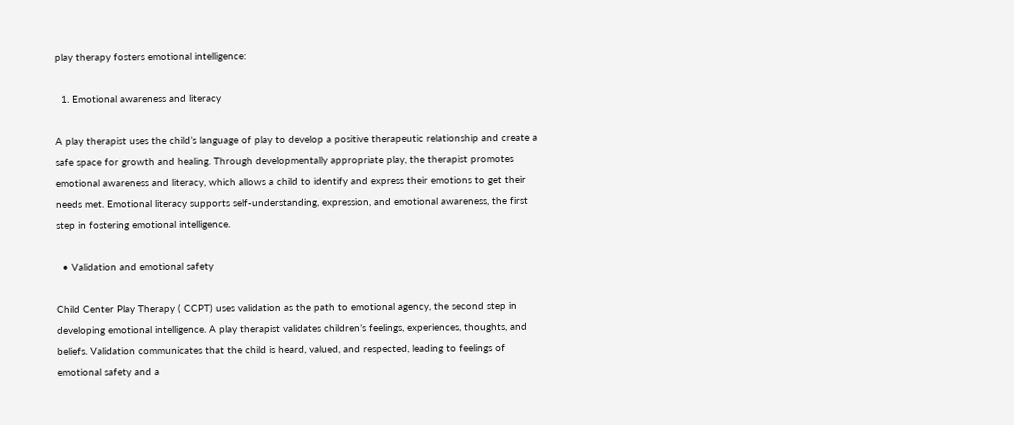play therapy fosters emotional intelligence:

  1. Emotional awareness and literacy

A play therapist uses the child’s language of play to develop a positive therapeutic relationship and create a safe space for growth and healing. Through developmentally appropriate play, the therapist promotes emotional awareness and literacy, which allows a child to identify and express their emotions to get their needs met. Emotional literacy supports self-understanding, expression, and emotional awareness, the first step in fostering emotional intelligence.

  • Validation and emotional safety

Child Center Play Therapy ( CCPT) uses validation as the path to emotional agency, the second step in developing emotional intelligence. A play therapist validates children’s feelings, experiences, thoughts, and beliefs. Validation communicates that the child is heard, valued, and respected, leading to feelings of emotional safety and a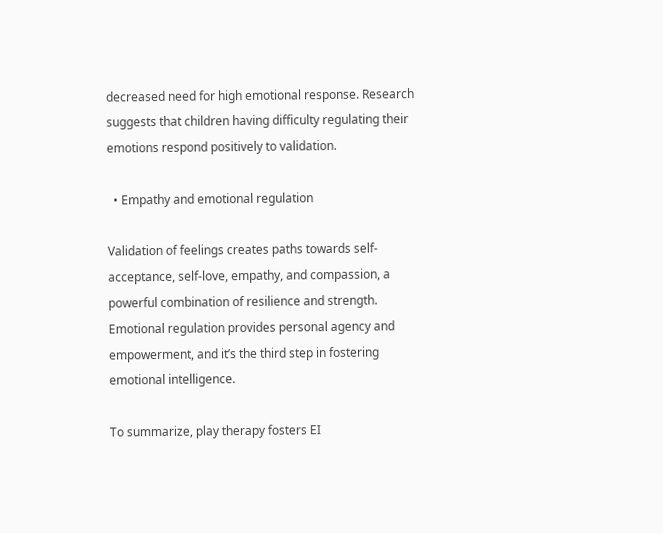decreased need for high emotional response. Research suggests that children having difficulty regulating their emotions respond positively to validation.

  • Empathy and emotional regulation

Validation of feelings creates paths towards self-acceptance, self-love, empathy, and compassion, a powerful combination of resilience and strength. Emotional regulation provides personal agency and empowerment, and it’s the third step in fostering emotional intelligence.

To summarize, play therapy fosters EI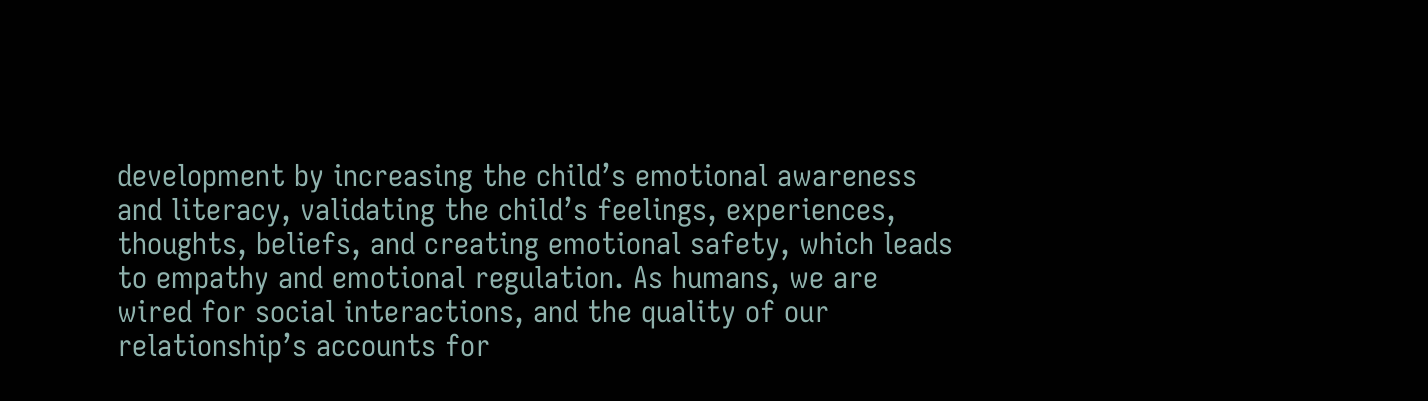development by increasing the child’s emotional awareness and literacy, validating the child’s feelings, experiences, thoughts, beliefs, and creating emotional safety, which leads to empathy and emotional regulation. As humans, we are wired for social interactions, and the quality of our relationship’s accounts for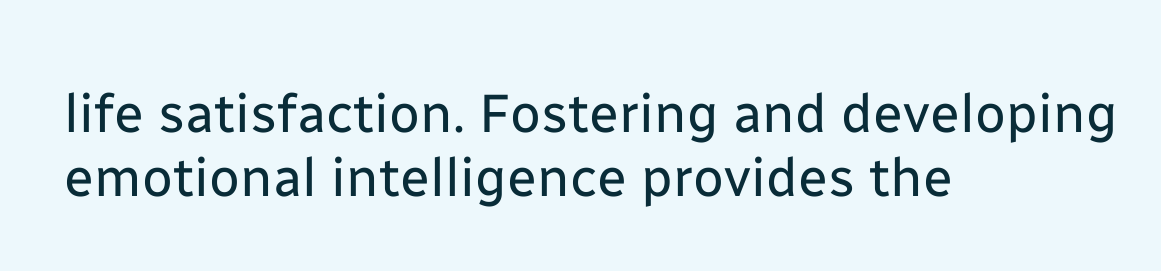life satisfaction. Fostering and developing emotional intelligence provides the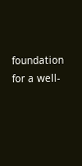foundation for a well-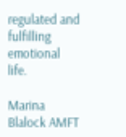regulated and fulfilling emotional life.

Marina Blalock AMFT